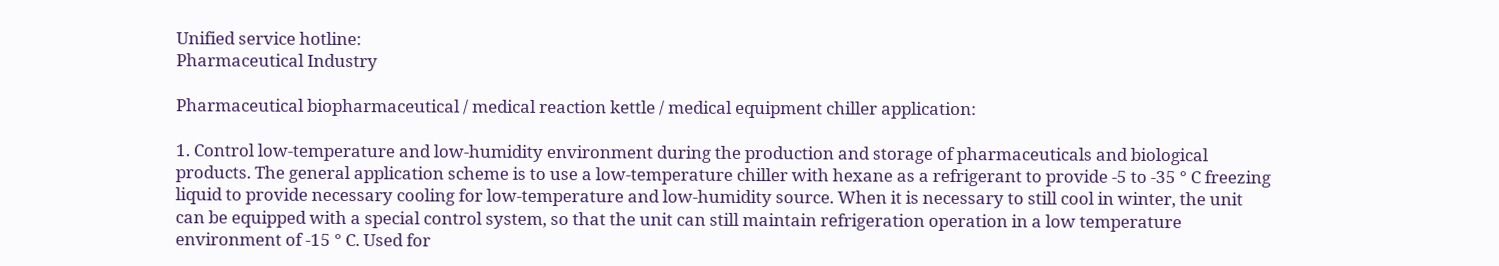Unified service hotline:
Pharmaceutical Industry

Pharmaceutical biopharmaceutical / medical reaction kettle / medical equipment chiller application:

1. Control low-temperature and low-humidity environment during the production and storage of pharmaceuticals and biological products. The general application scheme is to use a low-temperature chiller with hexane as a refrigerant to provide -5 to -35 ° C freezing liquid to provide necessary cooling for low-temperature and low-humidity source. When it is necessary to still cool in winter, the unit can be equipped with a special control system, so that the unit can still maintain refrigeration operation in a low temperature environment of -15 ° C. Used for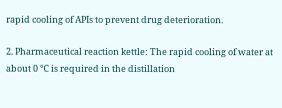rapid cooling of APIs to prevent drug deterioration.

2. Pharmaceutical reaction kettle: The rapid cooling of water at about 0 ℃ is required in the distillation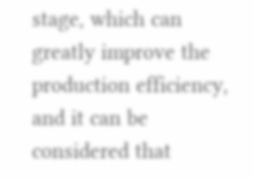stage, which can greatly improve the production efficiency, and it can be considered that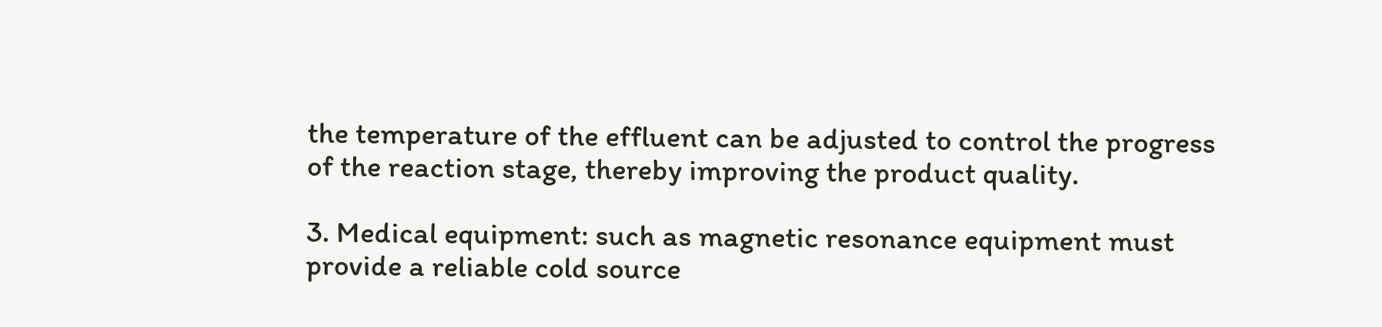the temperature of the effluent can be adjusted to control the progress of the reaction stage, thereby improving the product quality.

3. Medical equipment: such as magnetic resonance equipment must provide a reliable cold source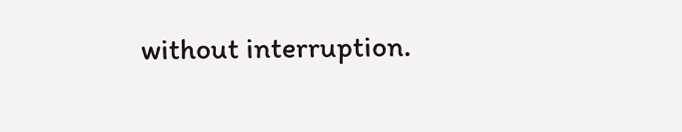without interruption.